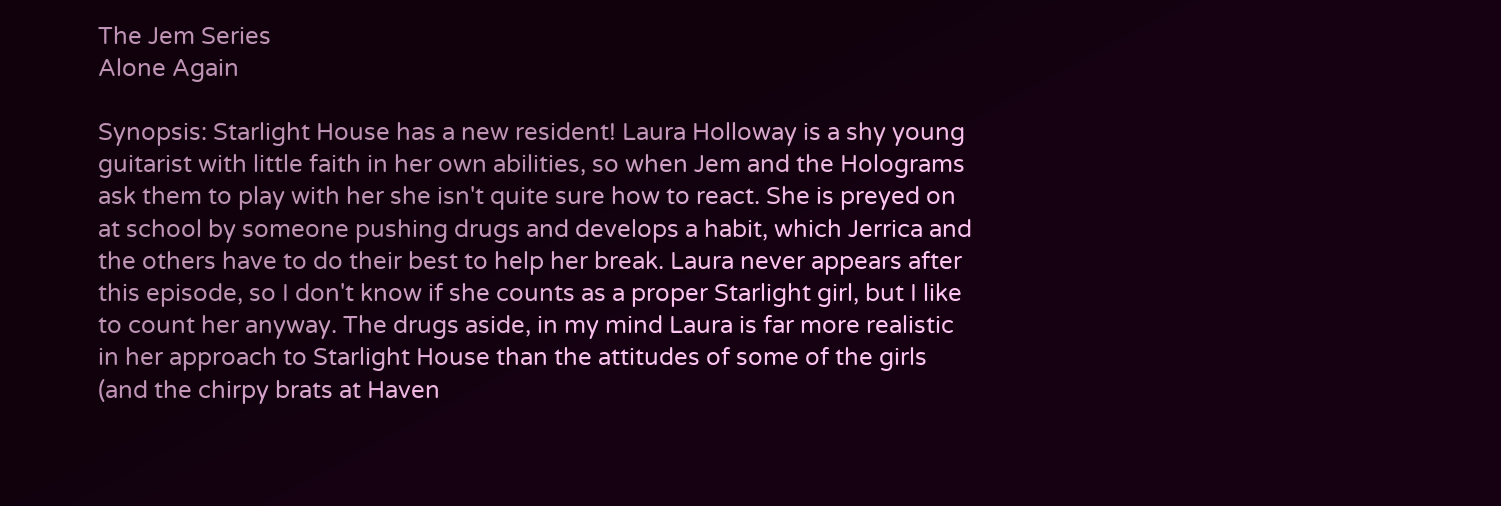The Jem Series
Alone Again

Synopsis: Starlight House has a new resident! Laura Holloway is a shy young guitarist with little faith in her own abilities, so when Jem and the Holograms ask them to play with her she isn't quite sure how to react. She is preyed on at school by someone pushing drugs and develops a habit, which Jerrica and the others have to do their best to help her break. Laura never appears after this episode, so I don't know if she counts as a proper Starlight girl, but I like to count her anyway. The drugs aside, in my mind Laura is far more realistic in her approach to Starlight House than the attitudes of some of the girls (and the chirpy brats at Haven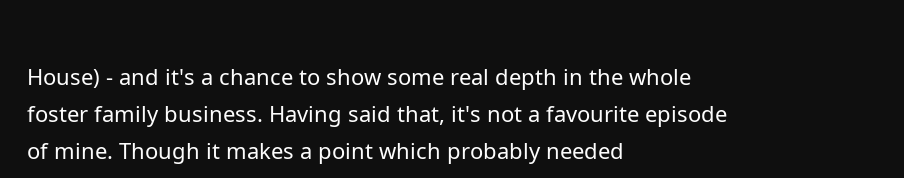House) - and it's a chance to show some real depth in the whole foster family business. Having said that, it's not a favourite episode of mine. Though it makes a point which probably needed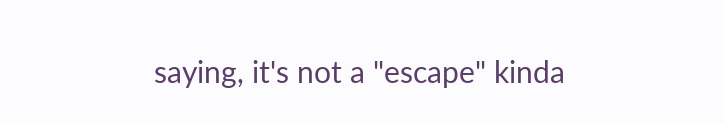saying, it's not a "escape" kinda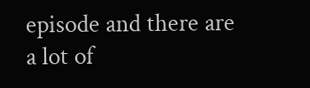episode and there are a lot of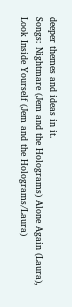deeper themes and ideas in it.
Songs: Nightmare (Jem and the Holograms) Alone Again (Laura), Look Inside Yourself (Jem and the Holograms/Laura)